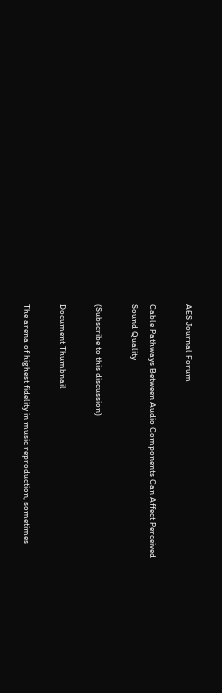AES Journal Forum

Cable Pathways Between Audio Components Can Affect Perceived Sound Quality

(Subscribe to this discussion)

Document Thumbnail

The arena of highest fidelity in music reproduction, sometimes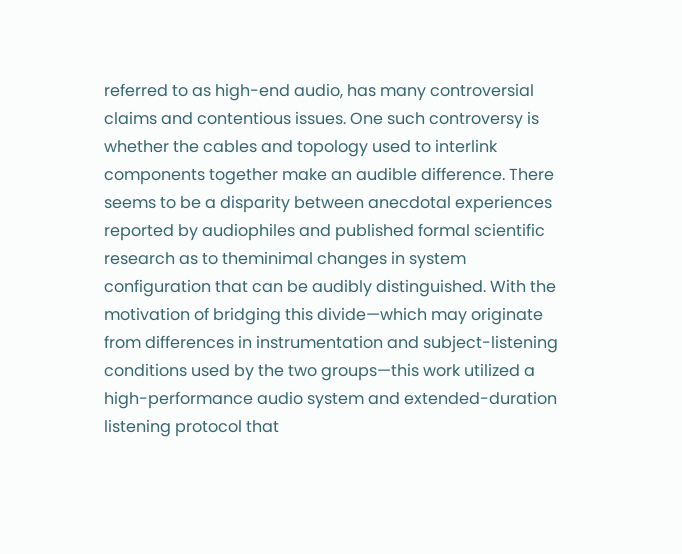referred to as high-end audio, has many controversial claims and contentious issues. One such controversy is whether the cables and topology used to interlink components together make an audible difference. There seems to be a disparity between anecdotal experiences reported by audiophiles and published formal scientific research as to theminimal changes in system configuration that can be audibly distinguished. With the motivation of bridging this divide—which may originate from differences in instrumentation and subject-listening conditions used by the two groups—this work utilized a high-performance audio system and extended-duration listening protocol that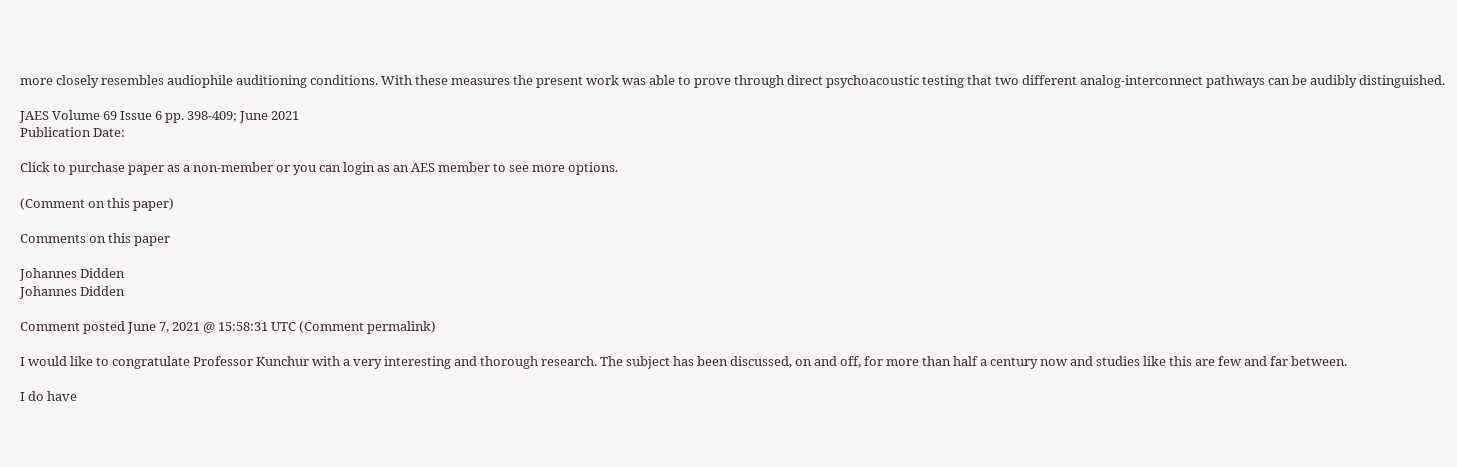more closely resembles audiophile auditioning conditions. With these measures the present work was able to prove through direct psychoacoustic testing that two different analog-interconnect pathways can be audibly distinguished.

JAES Volume 69 Issue 6 pp. 398-409; June 2021
Publication Date:

Click to purchase paper as a non-member or you can login as an AES member to see more options.

(Comment on this paper)

Comments on this paper

Johannes Didden
Johannes Didden

Comment posted June 7, 2021 @ 15:58:31 UTC (Comment permalink)

I would like to congratulate Professor Kunchur with a very interesting and thorough research. The subject has been discussed, on and off, for more than half a century now and studies like this are few and far between.

I do have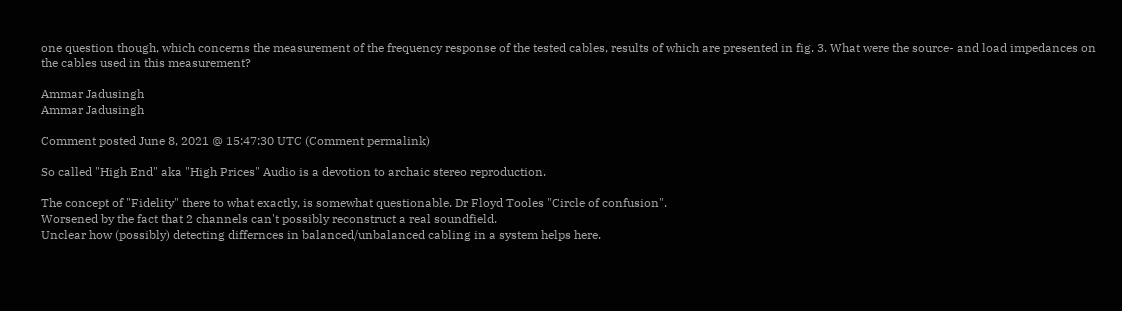one question though, which concerns the measurement of the frequency response of the tested cables, results of which are presented in fig. 3. What were the source- and load impedances on the cables used in this measurement?

Ammar Jadusingh
Ammar Jadusingh

Comment posted June 8, 2021 @ 15:47:30 UTC (Comment permalink)

So called "High End" aka "High Prices" Audio is a devotion to archaic stereo reproduction.

The concept of "Fidelity" there to what exactly, is somewhat questionable. Dr Floyd Tooles "Circle of confusion".
Worsened by the fact that 2 channels can't possibly reconstruct a real soundfield.
Unclear how (possibly) detecting differnces in balanced/unbalanced cabling in a system helps here.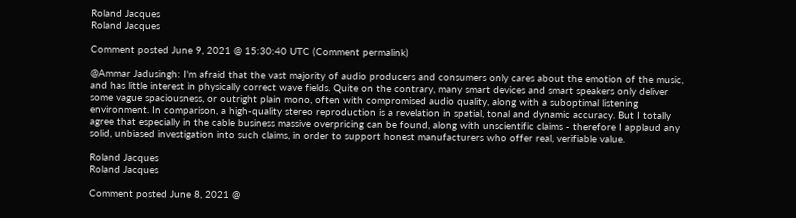Roland Jacques
Roland Jacques

Comment posted June 9, 2021 @ 15:30:40 UTC (Comment permalink)

@Ammar Jadusingh: I'm afraid that the vast majority of audio producers and consumers only cares about the emotion of the music, and has little interest in physically correct wave fields. Quite on the contrary, many smart devices and smart speakers only deliver some vague spaciousness, or outright plain mono, often with compromised audio quality, along with a suboptimal listening environment. In comparison, a high-quality stereo reproduction is a revelation in spatial, tonal and dynamic accuracy. But I totally agree that especially in the cable business massive overpricing can be found, along with unscientific claims - therefore I applaud any solid, unbiased investigation into such claims, in order to support honest manufacturers who offer real, verifiable value.

Roland Jacques
Roland Jacques

Comment posted June 8, 2021 @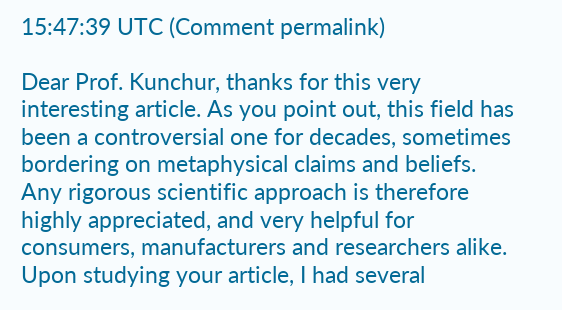15:47:39 UTC (Comment permalink)

Dear Prof. Kunchur, thanks for this very interesting article. As you point out, this field has been a controversial one for decades, sometimes bordering on metaphysical claims and beliefs. Any rigorous scientific approach is therefore highly appreciated, and very helpful for consumers, manufacturers and researchers alike. Upon studying your article, I had several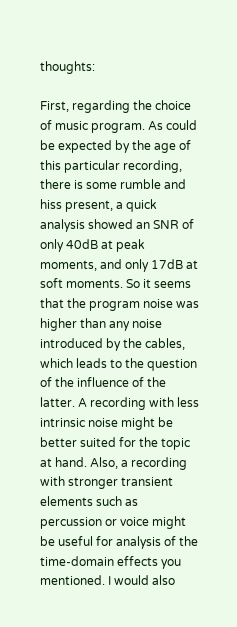thoughts:

First, regarding the choice of music program. As could be expected by the age of this particular recording, there is some rumble and hiss present, a quick analysis showed an SNR of only 40dB at peak moments, and only 17dB at soft moments. So it seems that the program noise was higher than any noise introduced by the cables, which leads to the question of the influence of the latter. A recording with less intrinsic noise might be better suited for the topic at hand. Also, a recording with stronger transient elements such as percussion or voice might be useful for analysis of the time-domain effects you mentioned. I would also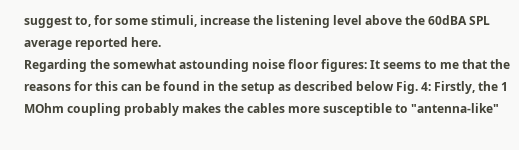suggest to, for some stimuli, increase the listening level above the 60dBA SPL average reported here.
Regarding the somewhat astounding noise floor figures: It seems to me that the reasons for this can be found in the setup as described below Fig. 4: Firstly, the 1 MOhm coupling probably makes the cables more susceptible to "antenna-like"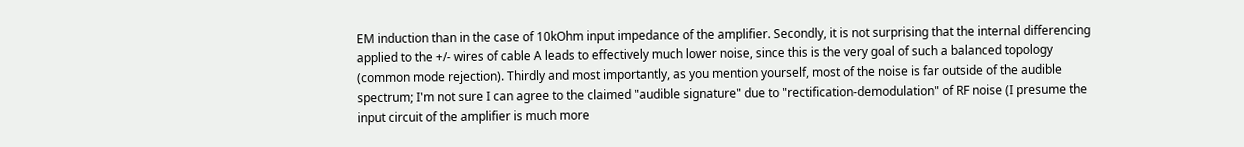EM induction than in the case of 10kOhm input impedance of the amplifier. Secondly, it is not surprising that the internal differencing applied to the +/- wires of cable A leads to effectively much lower noise, since this is the very goal of such a balanced topology (common mode rejection). Thirdly and most importantly, as you mention yourself, most of the noise is far outside of the audible spectrum; I'm not sure I can agree to the claimed "audible signature" due to "rectification-demodulation" of RF noise (I presume the input circuit of the amplifier is much more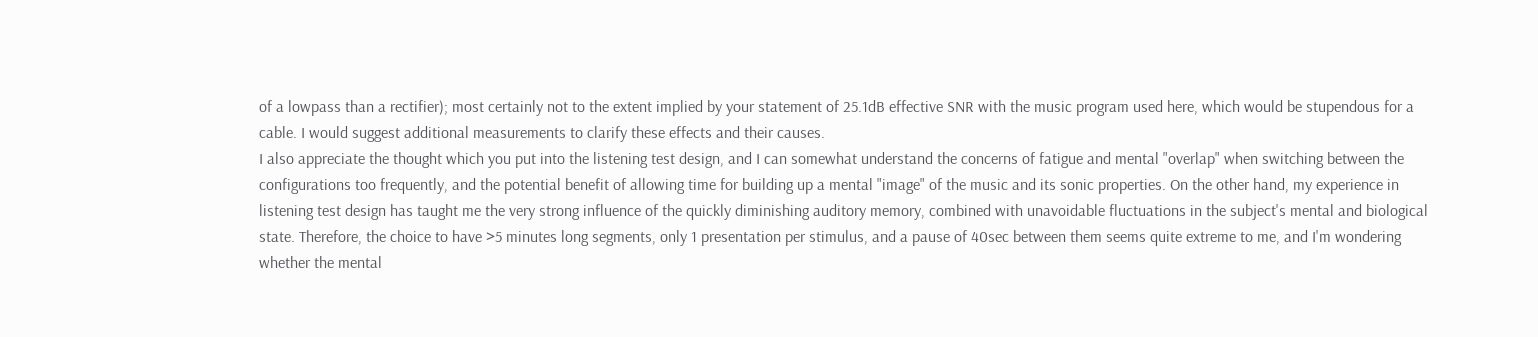of a lowpass than a rectifier); most certainly not to the extent implied by your statement of 25.1dB effective SNR with the music program used here, which would be stupendous for a cable. I would suggest additional measurements to clarify these effects and their causes.
I also appreciate the thought which you put into the listening test design, and I can somewhat understand the concerns of fatigue and mental "overlap" when switching between the configurations too frequently, and the potential benefit of allowing time for building up a mental "image" of the music and its sonic properties. On the other hand, my experience in listening test design has taught me the very strong influence of the quickly diminishing auditory memory, combined with unavoidable fluctuations in the subject's mental and biological state. Therefore, the choice to have >5 minutes long segments, only 1 presentation per stimulus, and a pause of 40sec between them seems quite extreme to me, and I'm wondering whether the mental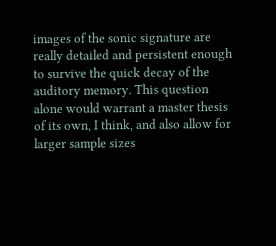images of the sonic signature are really detailed and persistent enough to survive the quick decay of the auditory memory. This question alone would warrant a master thesis of its own, I think, and also allow for larger sample sizes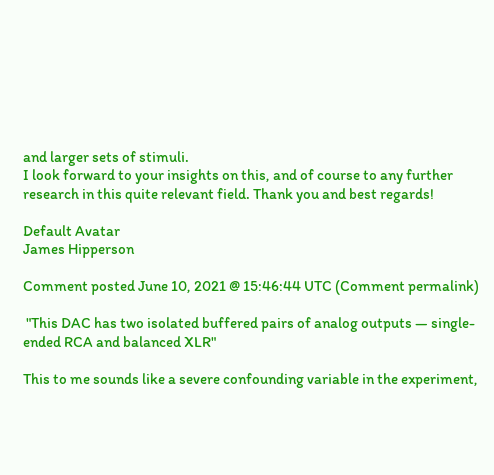and larger sets of stimuli.
I look forward to your insights on this, and of course to any further research in this quite relevant field. Thank you and best regards!

Default Avatar
James Hipperson

Comment posted June 10, 2021 @ 15:46:44 UTC (Comment permalink)

 "This DAC has two isolated buffered pairs of analog outputs — single-ended RCA and balanced XLR"

This to me sounds like a severe confounding variable in the experiment,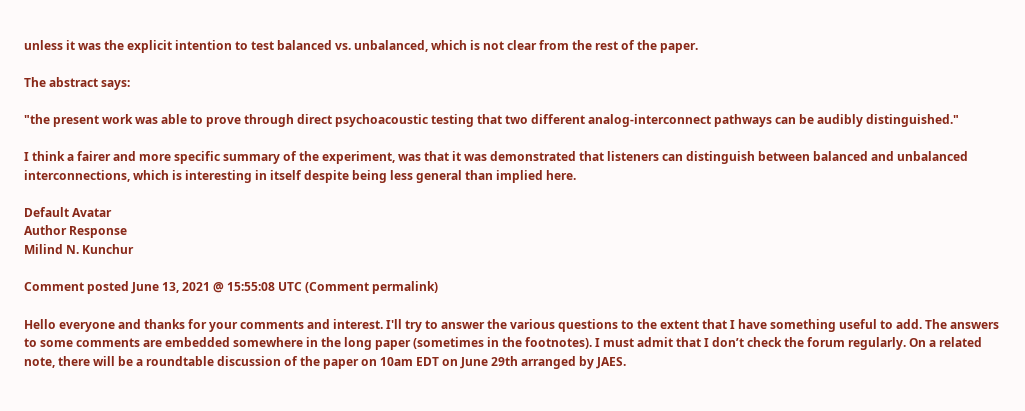unless it was the explicit intention to test balanced vs. unbalanced, which is not clear from the rest of the paper.

The abstract says:

"the present work was able to prove through direct psychoacoustic testing that two different analog-interconnect pathways can be audibly distinguished."

I think a fairer and more specific summary of the experiment, was that it was demonstrated that listeners can distinguish between balanced and unbalanced interconnections, which is interesting in itself despite being less general than implied here.

Default Avatar
Author Response
Milind N. Kunchur

Comment posted June 13, 2021 @ 15:55:08 UTC (Comment permalink)

Hello everyone and thanks for your comments and interest. I'll try to answer the various questions to the extent that I have something useful to add. The answers to some comments are embedded somewhere in the long paper (sometimes in the footnotes). I must admit that I don’t check the forum regularly. On a related note, there will be a roundtable discussion of the paper on 10am EDT on June 29th arranged by JAES.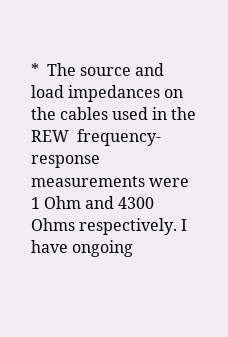*  The source and load impedances on the cables used in the REW  frequency-response measurements were 1 Ohm and 4300 Ohms respectively. I have ongoing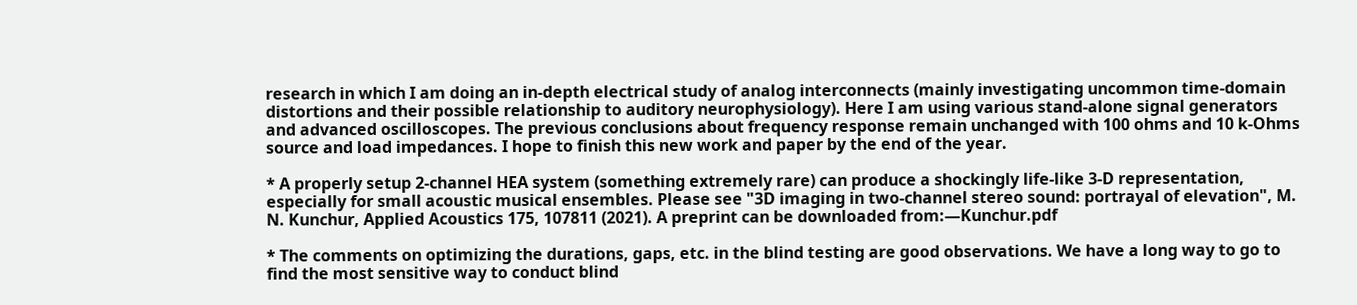research in which I am doing an in-depth electrical study of analog interconnects (mainly investigating uncommon time-domain distortions and their possible relationship to auditory neurophysiology). Here I am using various stand-alone signal generators and advanced oscilloscopes. The previous conclusions about frequency response remain unchanged with 100 ohms and 10 k-Ohms source and load impedances. I hope to finish this new work and paper by the end of the year.

* A properly setup 2-channel HEA system (something extremely rare) can produce a shockingly life-like 3-D representation, especially for small acoustic musical ensembles. Please see "3D imaging in two-channel stereo sound: portrayal of elevation", M. N. Kunchur, Applied Acoustics 175, 107811 (2021). A preprint can be downloaded from:—Kunchur.pdf

* The comments on optimizing the durations, gaps, etc. in the blind testing are good observations. We have a long way to go to find the most sensitive way to conduct blind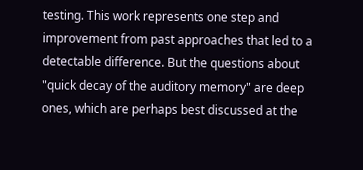testing. This work represents one step and improvement from past approaches that led to a detectable difference. But the questions about "quick decay of the auditory memory" are deep ones, which are perhaps best discussed at the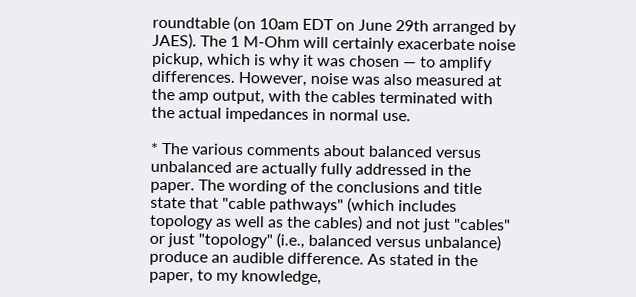roundtable (on 10am EDT on June 29th arranged by JAES). The 1 M-Ohm will certainly exacerbate noise pickup, which is why it was chosen — to amplify differences. However, noise was also measured at the amp output, with the cables terminated with the actual impedances in normal use.

* The various comments about balanced versus unbalanced are actually fully addressed in the paper. The wording of the conclusions and title state that "cable pathways" (which includes topology as well as the cables) and not just "cables" or just "topology" (i.e., balanced versus unbalance) produce an audible difference. As stated in the paper, to my knowledge,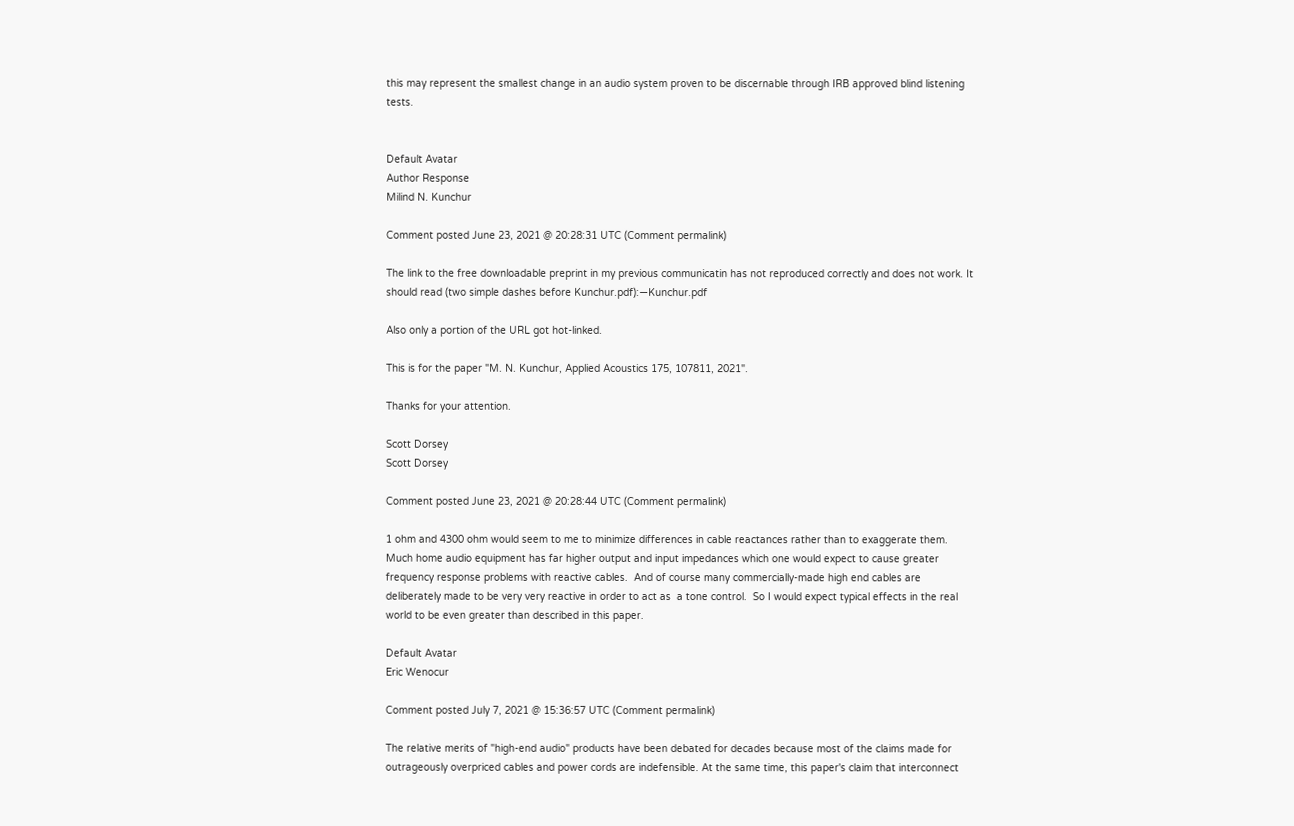this may represent the smallest change in an audio system proven to be discernable through IRB approved blind listening tests.


Default Avatar
Author Response
Milind N. Kunchur

Comment posted June 23, 2021 @ 20:28:31 UTC (Comment permalink)

The link to the free downloadable preprint in my previous communicatin has not reproduced correctly and does not work. It should read (two simple dashes before Kunchur.pdf):—Kunchur.pdf

Also only a portion of the URL got hot-linked.

This is for the paper "M. N. Kunchur, Applied Acoustics 175, 107811, 2021".

Thanks for your attention.

Scott Dorsey
Scott Dorsey

Comment posted June 23, 2021 @ 20:28:44 UTC (Comment permalink)

1 ohm and 4300 ohm would seem to me to minimize differences in cable reactances rather than to exaggerate them.  Much home audio equipment has far higher output and input impedances which one would expect to cause greater frequency response problems with reactive cables.  And of course many commercially-made high end cables are deliberately made to be very very reactive in order to act as  a tone control.  So I would expect typical effects in the real world to be even greater than described in this paper.

Default Avatar
Eric Wenocur

Comment posted July 7, 2021 @ 15:36:57 UTC (Comment permalink)

The relative merits of "high-end audio" products have been debated for decades because most of the claims made for outrageously overpriced cables and power cords are indefensible. At the same time, this paper's claim that interconnect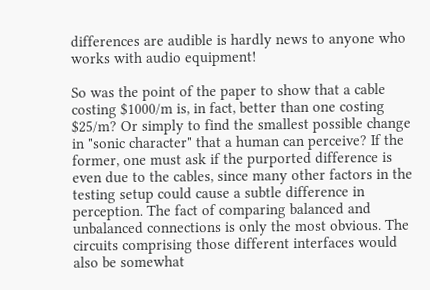differences are audible is hardly news to anyone who works with audio equipment!

So was the point of the paper to show that a cable costing $1000/m is, in fact, better than one costing $25/m? Or simply to find the smallest possible change in "sonic character" that a human can perceive? If the former, one must ask if the purported difference is even due to the cables, since many other factors in the testing setup could cause a subtle difference in perception. The fact of comparing balanced and unbalanced connections is only the most obvious. The circuits comprising those different interfaces would also be somewhat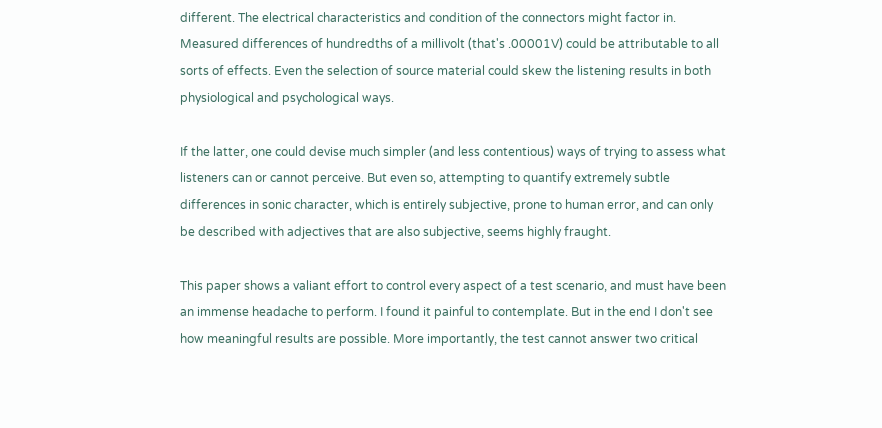different. The electrical characteristics and condition of the connectors might factor in. Measured differences of hundredths of a millivolt (that's .00001V) could be attributable to all sorts of effects. Even the selection of source material could skew the listening results in both physiological and psychological ways.

If the latter, one could devise much simpler (and less contentious) ways of trying to assess what listeners can or cannot perceive. But even so, attempting to quantify extremely subtle differences in sonic character, which is entirely subjective, prone to human error, and can only be described with adjectives that are also subjective, seems highly fraught.

This paper shows a valiant effort to control every aspect of a test scenario, and must have been an immense headache to perform. I found it painful to contemplate. But in the end I don't see how meaningful results are possible. More importantly, the test cannot answer two critical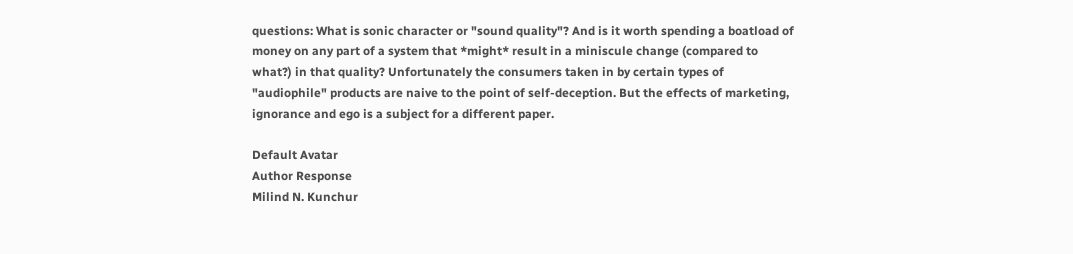questions: What is sonic character or "sound quality"? And is it worth spending a boatload of money on any part of a system that *might* result in a miniscule change (compared to what?) in that quality? Unfortunately the consumers taken in by certain types of "audiophile" products are naive to the point of self-deception. But the effects of marketing, ignorance and ego is a subject for a different paper.

Default Avatar
Author Response
Milind N. Kunchur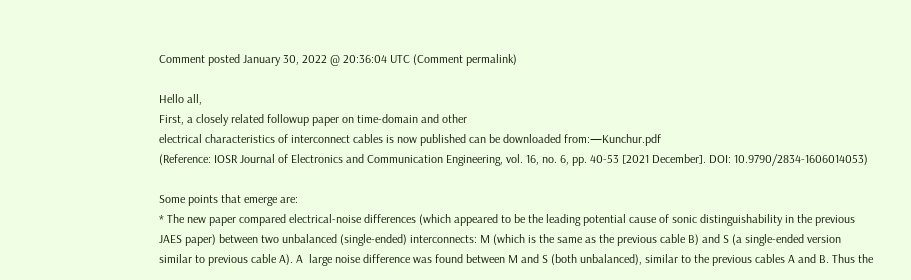Comment posted January 30, 2022 @ 20:36:04 UTC (Comment permalink)

Hello all,
First, a closely related followup paper on time-domain and other
electrical characteristics of interconnect cables is now published can be downloaded from:—Kunchur.pdf
(Reference: IOSR Journal of Electronics and Communication Engineering, vol. 16, no. 6, pp. 40-53 [2021 December]. DOI: 10.9790/2834-1606014053)

Some points that emerge are:
* The new paper compared electrical-noise differences (which appeared to be the leading potential cause of sonic distinguishability in the previous JAES paper) between two unbalanced (single-ended) interconnects: M (which is the same as the previous cable B) and S (a single-ended version similar to previous cable A). A  large noise difference was found between M and S (both unbalanced), similar to the previous cables A and B. Thus the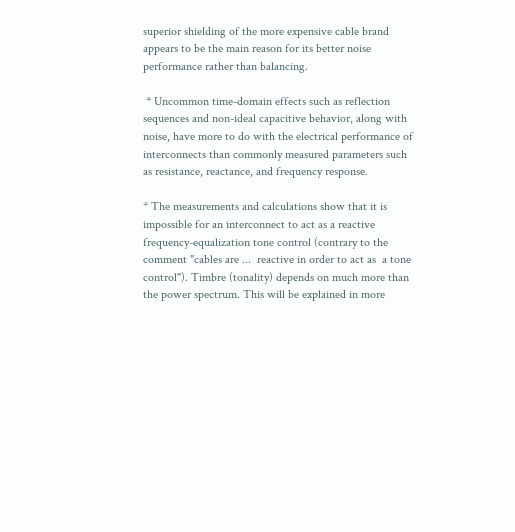superior shielding of the more expensive cable brand appears to be the main reason for its better noise performance rather than balancing.

 * Uncommon time-domain effects such as reflection sequences and non-ideal capacitive behavior, along with noise, have more to do with the electrical performance of interconnects than commonly measured parameters such as resistance, reactance, and frequency response.

* The measurements and calculations show that it is impossible for an interconnect to act as a reactive frequency-equalization tone control (contrary to the comment "cables are ...  reactive in order to act as  a tone control"). Timbre (tonality) depends on much more than the power spectrum. This will be explained in more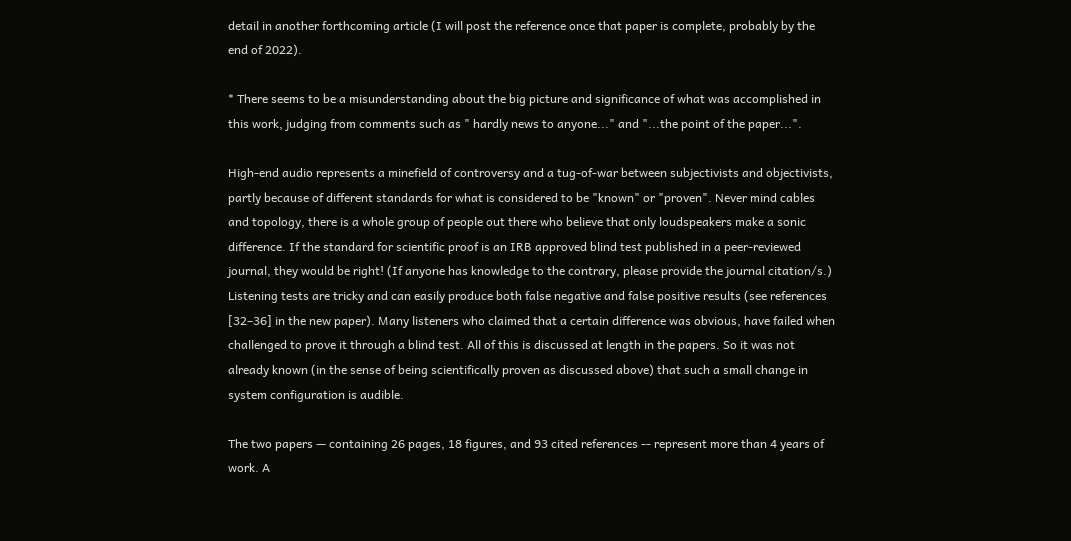detail in another forthcoming article (I will post the reference once that paper is complete, probably by the end of 2022).

* There seems to be a misunderstanding about the big picture and significance of what was accomplished in this work, judging from comments such as " hardly news to anyone..." and "...the point of the paper...".

High-end audio represents a minefield of controversy and a tug-of-war between subjectivists and objectivists, partly because of different standards for what is considered to be "known" or "proven". Never mind cables and topology, there is a whole group of people out there who believe that only loudspeakers make a sonic difference. If the standard for scientific proof is an IRB approved blind test published in a peer-reviewed journal, they would be right! (If anyone has knowledge to the contrary, please provide the journal citation/s.) Listening tests are tricky and can easily produce both false negative and false positive results (see references [32–36] in the new paper). Many listeners who claimed that a certain difference was obvious, have failed when challenged to prove it through a blind test. All of this is discussed at length in the papers. So it was not already known (in the sense of being scientifically proven as discussed above) that such a small change in system configuration is audible.

The two papers — containing 26 pages, 18 figures, and 93 cited references -- represent more than 4 years of work. A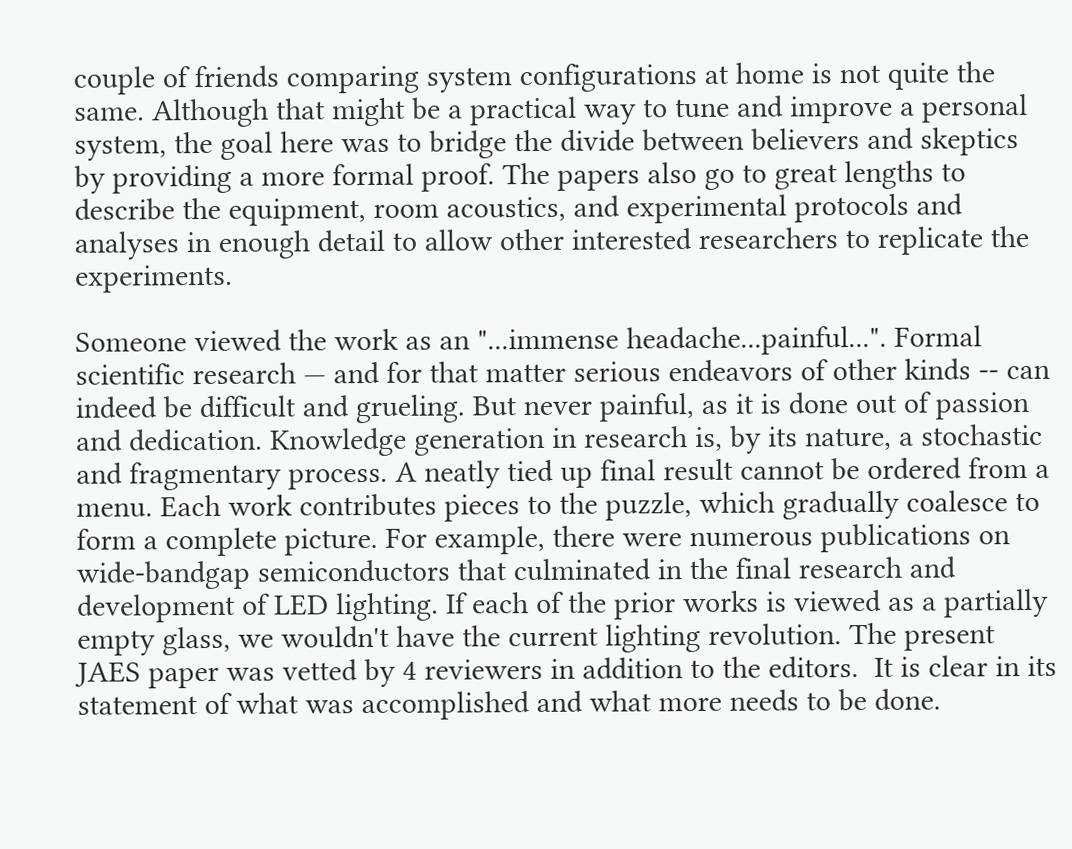couple of friends comparing system configurations at home is not quite the same. Although that might be a practical way to tune and improve a personal system, the goal here was to bridge the divide between believers and skeptics by providing a more formal proof. The papers also go to great lengths to describe the equipment, room acoustics, and experimental protocols and analyses in enough detail to allow other interested researchers to replicate the experiments.

Someone viewed the work as an "...immense headache...painful...". Formal scientific research — and for that matter serious endeavors of other kinds -- can indeed be difficult and grueling. But never painful, as it is done out of passion and dedication. Knowledge generation in research is, by its nature, a stochastic and fragmentary process. A neatly tied up final result cannot be ordered from a menu. Each work contributes pieces to the puzzle, which gradually coalesce to form a complete picture. For example, there were numerous publications on wide-bandgap semiconductors that culminated in the final research and development of LED lighting. If each of the prior works is viewed as a partially empty glass, we wouldn't have the current lighting revolution. The present JAES paper was vetted by 4 reviewers in addition to the editors.  It is clear in its statement of what was accomplished and what more needs to be done.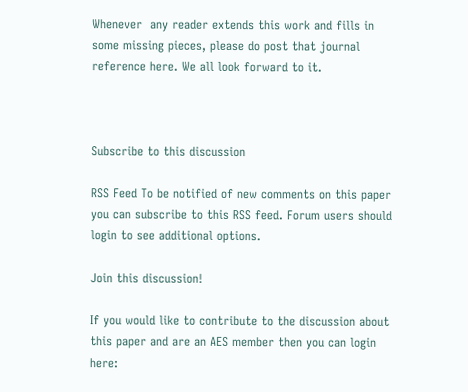Whenever  any reader extends this work and fills in some missing pieces, please do post that journal reference here. We all look forward to it.



Subscribe to this discussion

RSS Feed To be notified of new comments on this paper you can subscribe to this RSS feed. Forum users should login to see additional options.

Join this discussion!

If you would like to contribute to the discussion about this paper and are an AES member then you can login here: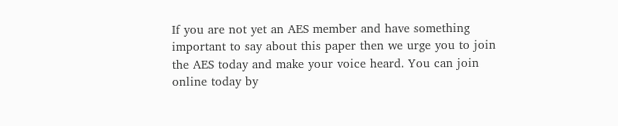If you are not yet an AES member and have something important to say about this paper then we urge you to join the AES today and make your voice heard. You can join online today by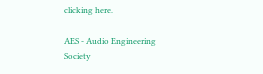clicking here.

AES - Audio Engineering Society